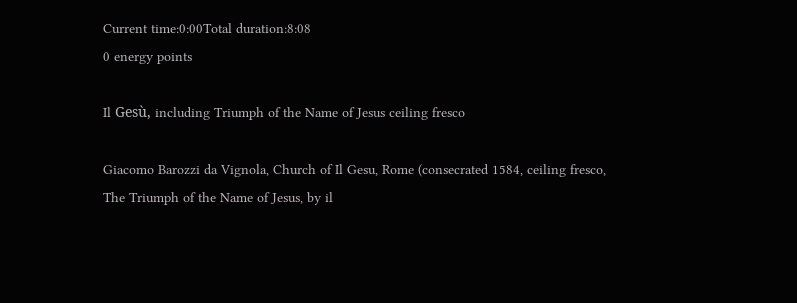Current time:0:00Total duration:8:08
0 energy points

Il Gesù, including Triumph of the Name of Jesus ceiling fresco

Giacomo Barozzi da Vignola, Church of Il Gesu, Rome (consecrated 1584, ceiling fresco, The Triumph of the Name of Jesus, by il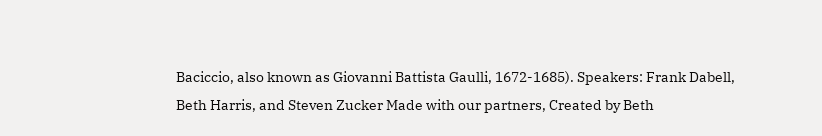Baciccio, also known as Giovanni Battista Gaulli, 1672-1685). Speakers: Frank Dabell, Beth Harris, and Steven Zucker Made with our partners, Created by Beth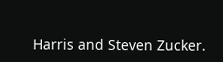Harris and Steven Zucker.